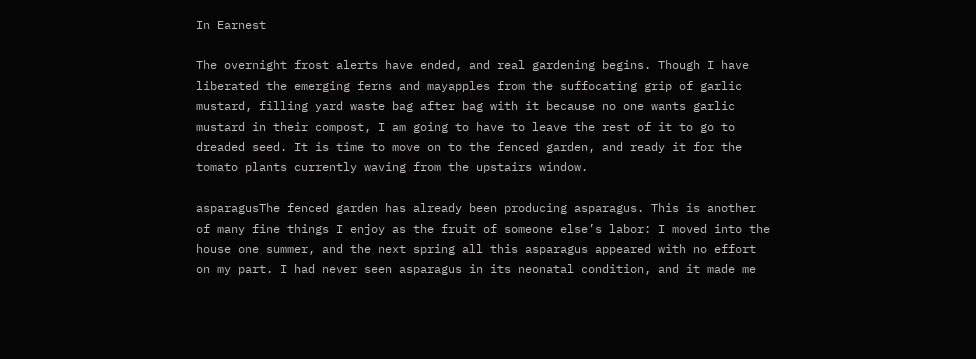In Earnest

The overnight frost alerts have ended, and real gardening begins. Though I have liberated the emerging ferns and mayapples from the suffocating grip of garlic mustard, filling yard waste bag after bag with it because no one wants garlic mustard in their compost, I am going to have to leave the rest of it to go to dreaded seed. It is time to move on to the fenced garden, and ready it for the tomato plants currently waving from the upstairs window.

asparagusThe fenced garden has already been producing asparagus. This is another of many fine things I enjoy as the fruit of someone else’s labor: I moved into the house one summer, and the next spring all this asparagus appeared with no effort on my part. I had never seen asparagus in its neonatal condition, and it made me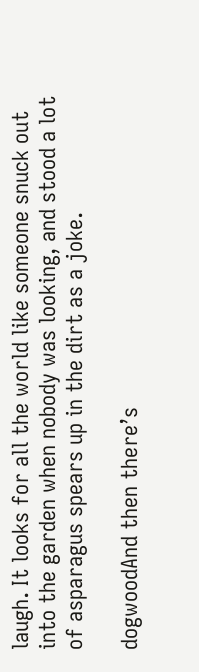laugh. It looks for all the world like someone snuck out into the garden when nobody was looking, and stood a lot of asparagus spears up in the dirt as a joke.

dogwoodAnd then there’s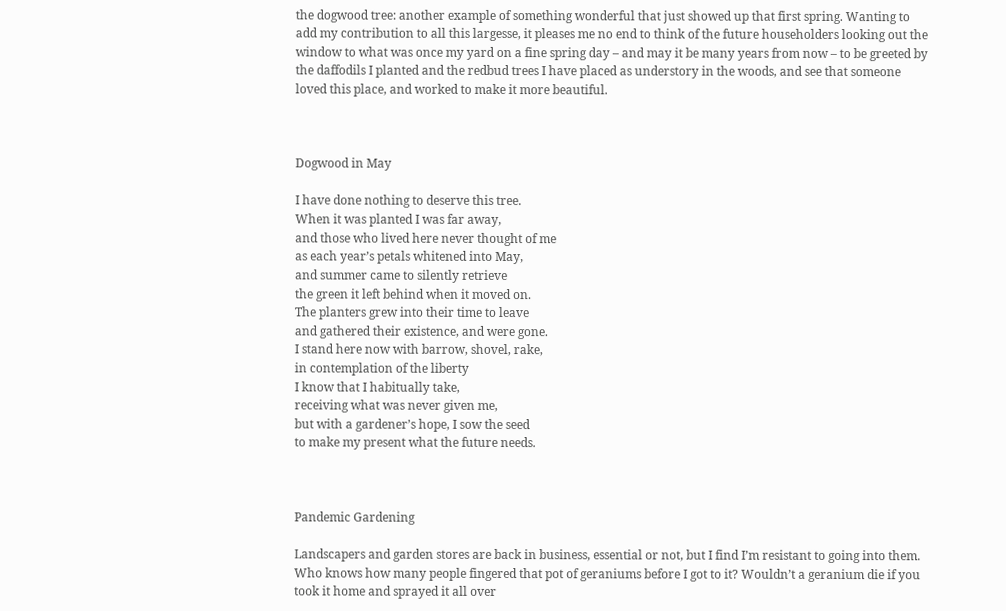the dogwood tree: another example of something wonderful that just showed up that first spring. Wanting to add my contribution to all this largesse, it pleases me no end to think of the future householders looking out the window to what was once my yard on a fine spring day – and may it be many years from now – to be greeted by the daffodils I planted and the redbud trees I have placed as understory in the woods, and see that someone loved this place, and worked to make it more beautiful.



Dogwood in May

I have done nothing to deserve this tree.
When it was planted I was far away,
and those who lived here never thought of me
as each year’s petals whitened into May,
and summer came to silently retrieve
the green it left behind when it moved on.
The planters grew into their time to leave
and gathered their existence, and were gone.
I stand here now with barrow, shovel, rake,
in contemplation of the liberty
I know that I habitually take,
receiving what was never given me,
but with a gardener’s hope, I sow the seed
to make my present what the future needs.



Pandemic Gardening

Landscapers and garden stores are back in business, essential or not, but I find I’m resistant to going into them. Who knows how many people fingered that pot of geraniums before I got to it? Wouldn’t a geranium die if you took it home and sprayed it all over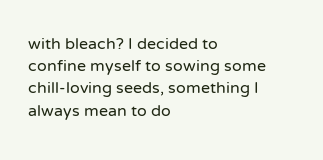with bleach? I decided to confine myself to sowing some chill-loving seeds, something I always mean to do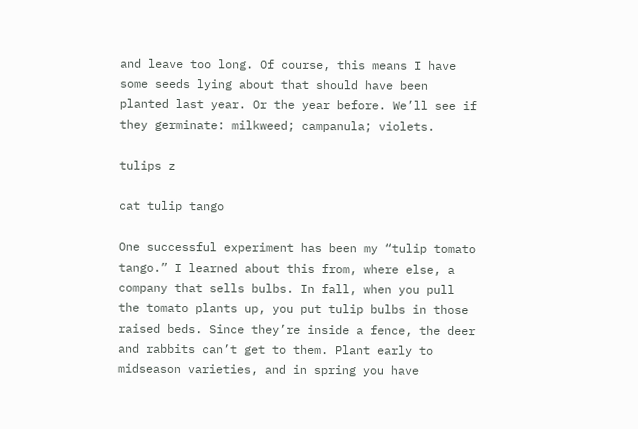and leave too long. Of course, this means I have some seeds lying about that should have been planted last year. Or the year before. We’ll see if they germinate: milkweed; campanula; violets.

tulips z

cat tulip tango

One successful experiment has been my “tulip tomato tango.” I learned about this from, where else, a company that sells bulbs. In fall, when you pull the tomato plants up, you put tulip bulbs in those raised beds. Since they’re inside a fence, the deer and rabbits can’t get to them. Plant early to midseason varieties, and in spring you have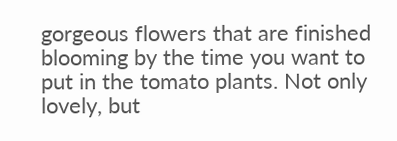gorgeous flowers that are finished blooming by the time you want to put in the tomato plants. Not only lovely, but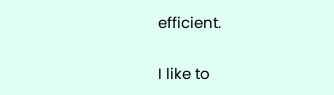efficient.

I like to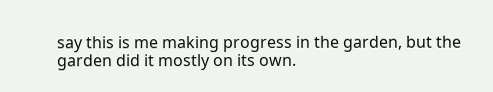say this is me making progress in the garden, but the garden did it mostly on its own.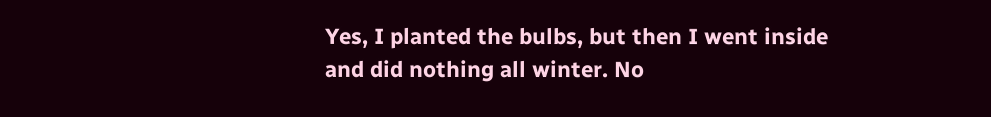Yes, I planted the bulbs, but then I went inside and did nothing all winter. No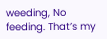weeding, No feeding. That’s my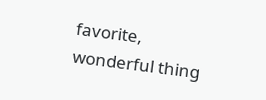favorite, wonderful thing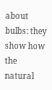about bulbs: they show how the natural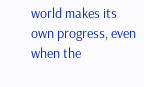world makes its own progress, even when the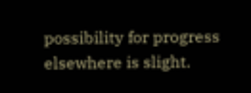possibility for progress elsewhere is slight.